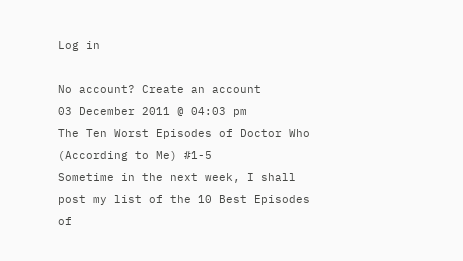Log in

No account? Create an account
03 December 2011 @ 04:03 pm
The Ten Worst Episodes of Doctor Who (According to Me) #1-5
Sometime in the next week, I shall post my list of the 10 Best Episodes of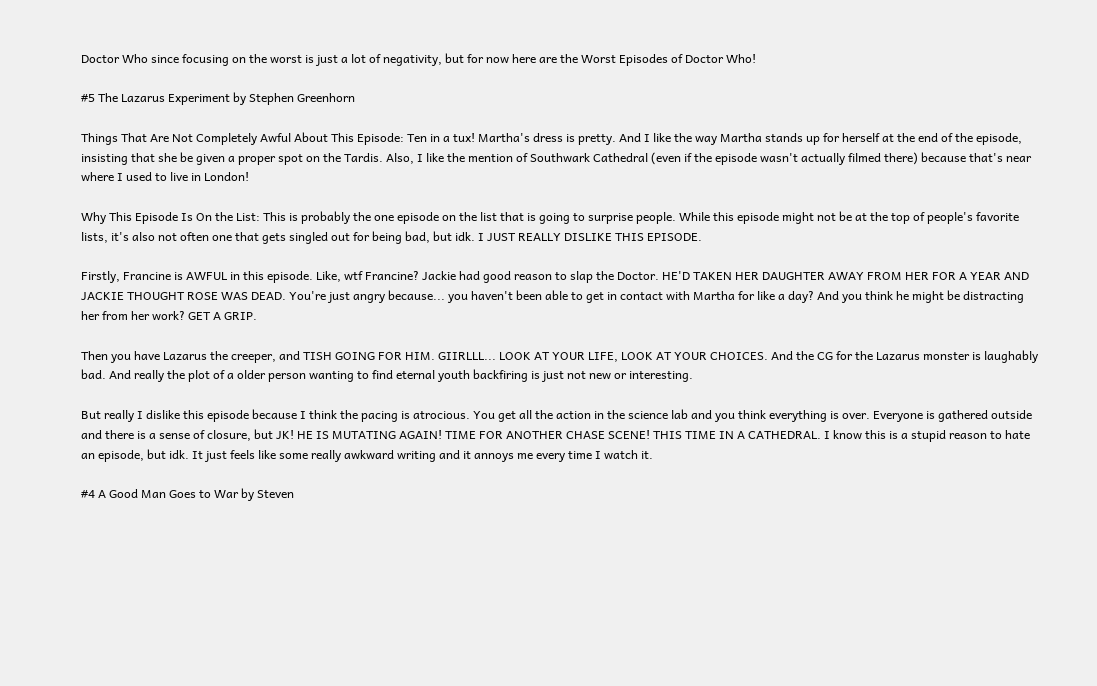Doctor Who since focusing on the worst is just a lot of negativity, but for now here are the Worst Episodes of Doctor Who!

#5 The Lazarus Experiment by Stephen Greenhorn

Things That Are Not Completely Awful About This Episode: Ten in a tux! Martha's dress is pretty. And I like the way Martha stands up for herself at the end of the episode, insisting that she be given a proper spot on the Tardis. Also, I like the mention of Southwark Cathedral (even if the episode wasn't actually filmed there) because that's near where I used to live in London!

Why This Episode Is On the List: This is probably the one episode on the list that is going to surprise people. While this episode might not be at the top of people's favorite lists, it's also not often one that gets singled out for being bad, but idk. I JUST REALLY DISLIKE THIS EPISODE.

Firstly, Francine is AWFUL in this episode. Like, wtf Francine? Jackie had good reason to slap the Doctor. HE'D TAKEN HER DAUGHTER AWAY FROM HER FOR A YEAR AND JACKIE THOUGHT ROSE WAS DEAD. You're just angry because... you haven't been able to get in contact with Martha for like a day? And you think he might be distracting her from her work? GET A GRIP.

Then you have Lazarus the creeper, and TISH GOING FOR HIM. GIIRLLL... LOOK AT YOUR LIFE, LOOK AT YOUR CHOICES. And the CG for the Lazarus monster is laughably bad. And really the plot of a older person wanting to find eternal youth backfiring is just not new or interesting.

But really I dislike this episode because I think the pacing is atrocious. You get all the action in the science lab and you think everything is over. Everyone is gathered outside and there is a sense of closure, but JK! HE IS MUTATING AGAIN! TIME FOR ANOTHER CHASE SCENE! THIS TIME IN A CATHEDRAL. I know this is a stupid reason to hate an episode, but idk. It just feels like some really awkward writing and it annoys me every time I watch it.

#4 A Good Man Goes to War by Steven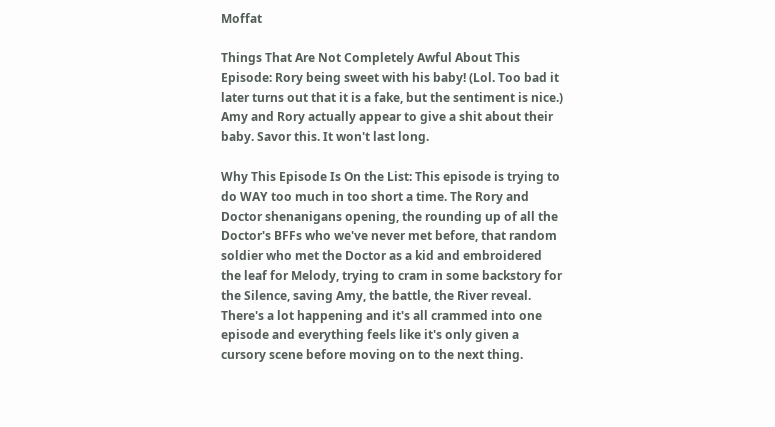Moffat

Things That Are Not Completely Awful About This Episode: Rory being sweet with his baby! (Lol. Too bad it later turns out that it is a fake, but the sentiment is nice.) Amy and Rory actually appear to give a shit about their baby. Savor this. It won't last long.

Why This Episode Is On the List: This episode is trying to do WAY too much in too short a time. The Rory and Doctor shenanigans opening, the rounding up of all the Doctor's BFFs who we've never met before, that random soldier who met the Doctor as a kid and embroidered the leaf for Melody, trying to cram in some backstory for the Silence, saving Amy, the battle, the River reveal. There's a lot happening and it's all crammed into one episode and everything feels like it's only given a cursory scene before moving on to the next thing.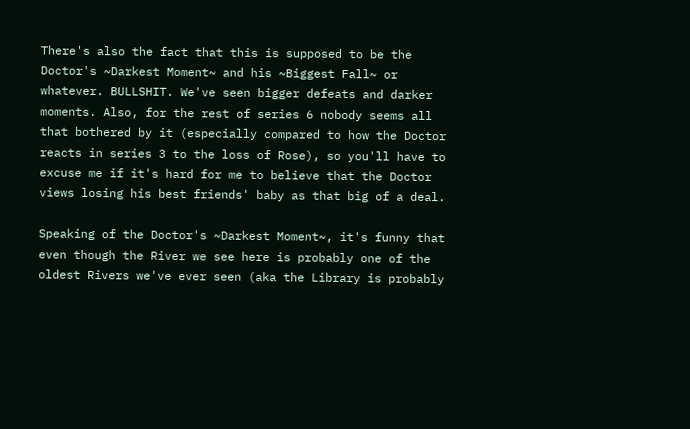There's also the fact that this is supposed to be the Doctor's ~Darkest Moment~ and his ~Biggest Fall~ or whatever. BULLSHIT. We've seen bigger defeats and darker moments. Also, for the rest of series 6 nobody seems all that bothered by it (especially compared to how the Doctor reacts in series 3 to the loss of Rose), so you'll have to excuse me if it's hard for me to believe that the Doctor views losing his best friends' baby as that big of a deal.

Speaking of the Doctor's ~Darkest Moment~, it's funny that even though the River we see here is probably one of the oldest Rivers we've ever seen (aka the Library is probably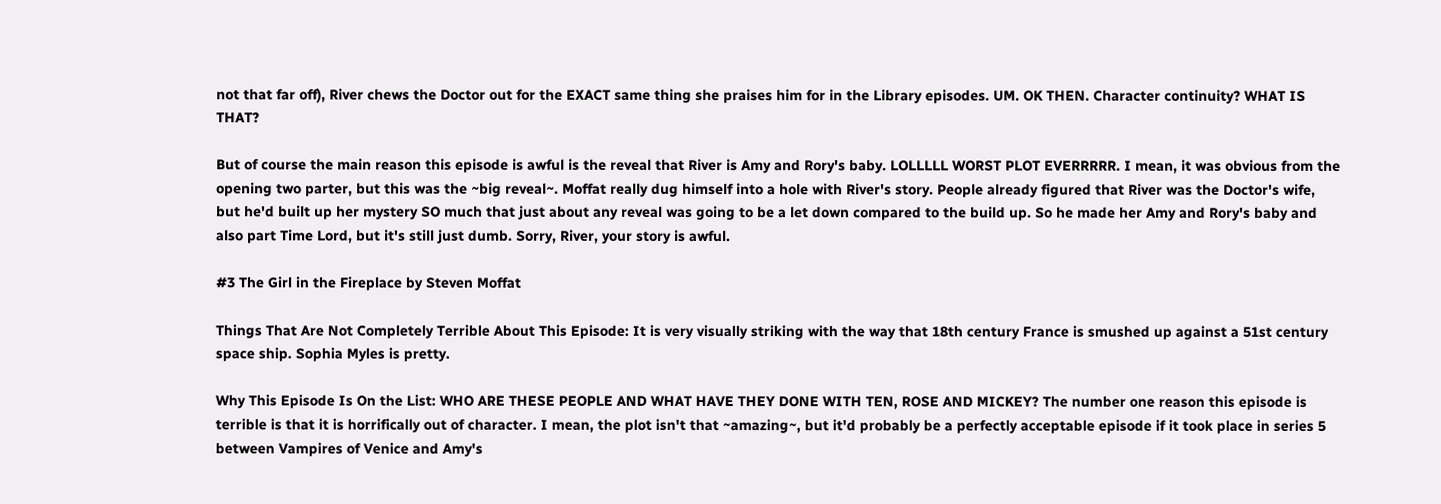not that far off), River chews the Doctor out for the EXACT same thing she praises him for in the Library episodes. UM. OK THEN. Character continuity? WHAT IS THAT?

But of course the main reason this episode is awful is the reveal that River is Amy and Rory's baby. LOLLLLL WORST PLOT EVERRRRR. I mean, it was obvious from the opening two parter, but this was the ~big reveal~. Moffat really dug himself into a hole with River's story. People already figured that River was the Doctor's wife, but he'd built up her mystery SO much that just about any reveal was going to be a let down compared to the build up. So he made her Amy and Rory's baby and also part Time Lord, but it's still just dumb. Sorry, River, your story is awful.

#3 The Girl in the Fireplace by Steven Moffat

Things That Are Not Completely Terrible About This Episode: It is very visually striking with the way that 18th century France is smushed up against a 51st century space ship. Sophia Myles is pretty.

Why This Episode Is On the List: WHO ARE THESE PEOPLE AND WHAT HAVE THEY DONE WITH TEN, ROSE AND MICKEY? The number one reason this episode is terrible is that it is horrifically out of character. I mean, the plot isn't that ~amazing~, but it'd probably be a perfectly acceptable episode if it took place in series 5 between Vampires of Venice and Amy's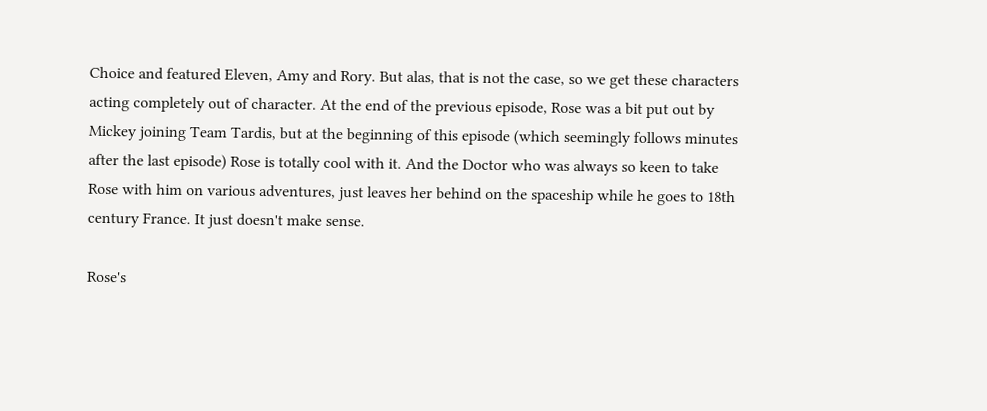Choice and featured Eleven, Amy and Rory. But alas, that is not the case, so we get these characters acting completely out of character. At the end of the previous episode, Rose was a bit put out by Mickey joining Team Tardis, but at the beginning of this episode (which seemingly follows minutes after the last episode) Rose is totally cool with it. And the Doctor who was always so keen to take Rose with him on various adventures, just leaves her behind on the spaceship while he goes to 18th century France. It just doesn't make sense.

Rose's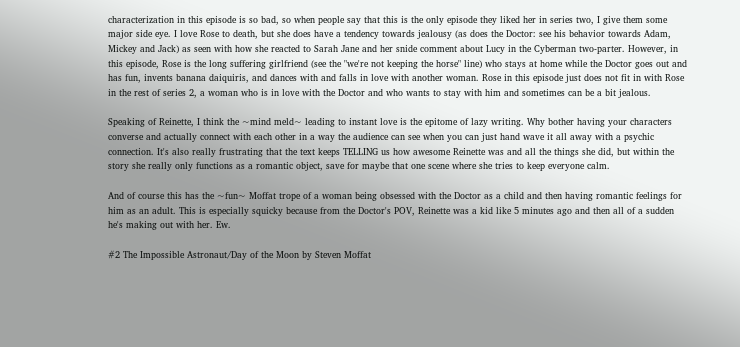characterization in this episode is so bad, so when people say that this is the only episode they liked her in series two, I give them some major side eye. I love Rose to death, but she does have a tendency towards jealousy (as does the Doctor: see his behavior towards Adam, Mickey and Jack) as seen with how she reacted to Sarah Jane and her snide comment about Lucy in the Cyberman two-parter. However, in this episode, Rose is the long suffering girlfriend (see the "we're not keeping the horse" line) who stays at home while the Doctor goes out and has fun, invents banana daiquiris, and dances with and falls in love with another woman. Rose in this episode just does not fit in with Rose in the rest of series 2, a woman who is in love with the Doctor and who wants to stay with him and sometimes can be a bit jealous.

Speaking of Reinette, I think the ~mind meld~ leading to instant love is the epitome of lazy writing. Why bother having your characters converse and actually connect with each other in a way the audience can see when you can just hand wave it all away with a psychic connection. It's also really frustrating that the text keeps TELLING us how awesome Reinette was and all the things she did, but within the story she really only functions as a romantic object, save for maybe that one scene where she tries to keep everyone calm.

And of course this has the ~fun~ Moffat trope of a woman being obsessed with the Doctor as a child and then having romantic feelings for him as an adult. This is especially squicky because from the Doctor's POV, Reinette was a kid like 5 minutes ago and then all of a sudden he's making out with her. Ew.

#2 The Impossible Astronaut/Day of the Moon by Steven Moffat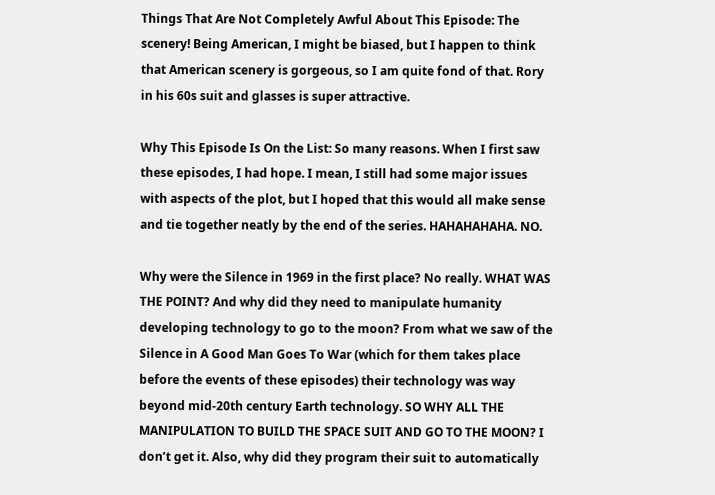Things That Are Not Completely Awful About This Episode: The scenery! Being American, I might be biased, but I happen to think that American scenery is gorgeous, so I am quite fond of that. Rory in his 60s suit and glasses is super attractive.

Why This Episode Is On the List: So many reasons. When I first saw these episodes, I had hope. I mean, I still had some major issues with aspects of the plot, but I hoped that this would all make sense and tie together neatly by the end of the series. HAHAHAHAHA. NO.

Why were the Silence in 1969 in the first place? No really. WHAT WAS THE POINT? And why did they need to manipulate humanity developing technology to go to the moon? From what we saw of the Silence in A Good Man Goes To War (which for them takes place before the events of these episodes) their technology was way beyond mid-20th century Earth technology. SO WHY ALL THE MANIPULATION TO BUILD THE SPACE SUIT AND GO TO THE MOON? I don’t get it. Also, why did they program their suit to automatically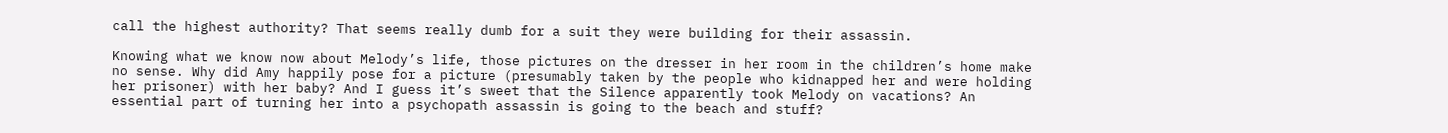call the highest authority? That seems really dumb for a suit they were building for their assassin.

Knowing what we know now about Melody’s life, those pictures on the dresser in her room in the children’s home make no sense. Why did Amy happily pose for a picture (presumably taken by the people who kidnapped her and were holding her prisoner) with her baby? And I guess it’s sweet that the Silence apparently took Melody on vacations? An essential part of turning her into a psychopath assassin is going to the beach and stuff?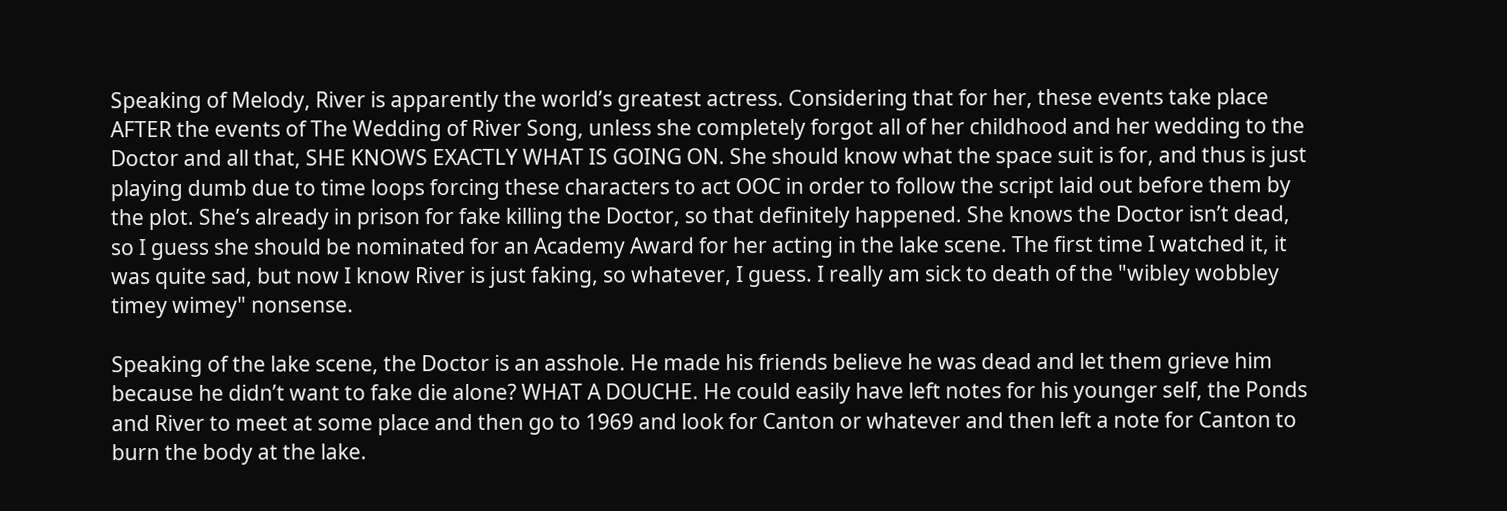Speaking of Melody, River is apparently the world’s greatest actress. Considering that for her, these events take place AFTER the events of The Wedding of River Song, unless she completely forgot all of her childhood and her wedding to the Doctor and all that, SHE KNOWS EXACTLY WHAT IS GOING ON. She should know what the space suit is for, and thus is just playing dumb due to time loops forcing these characters to act OOC in order to follow the script laid out before them by the plot. She’s already in prison for fake killing the Doctor, so that definitely happened. She knows the Doctor isn’t dead, so I guess she should be nominated for an Academy Award for her acting in the lake scene. The first time I watched it, it was quite sad, but now I know River is just faking, so whatever, I guess. I really am sick to death of the "wibley wobbley timey wimey" nonsense.

Speaking of the lake scene, the Doctor is an asshole. He made his friends believe he was dead and let them grieve him because he didn’t want to fake die alone? WHAT A DOUCHE. He could easily have left notes for his younger self, the Ponds and River to meet at some place and then go to 1969 and look for Canton or whatever and then left a note for Canton to burn the body at the lake.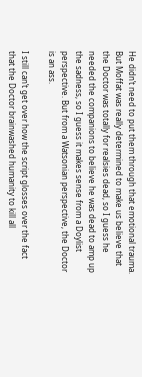He didn’t need to put them through that emotional trauma. But Moffat was really determined to make us believe that the Doctor was totally for realsies dead, so I guess he needed the companions to believe he was dead to amp up the sadness, so I guess it makes sense from a Doylist perspective. But from a Watsonian perspective, the Doctor is an ass.

I still can’t get over how the script glosses over the fact that the Doctor brainwashed humanity to kill all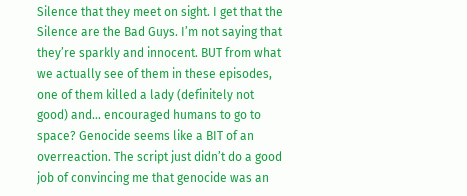Silence that they meet on sight. I get that the Silence are the Bad Guys. I’m not saying that they’re sparkly and innocent. BUT from what we actually see of them in these episodes, one of them killed a lady (definitely not good) and… encouraged humans to go to space? Genocide seems like a BIT of an overreaction. The script just didn’t do a good job of convincing me that genocide was an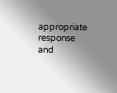appropriate response and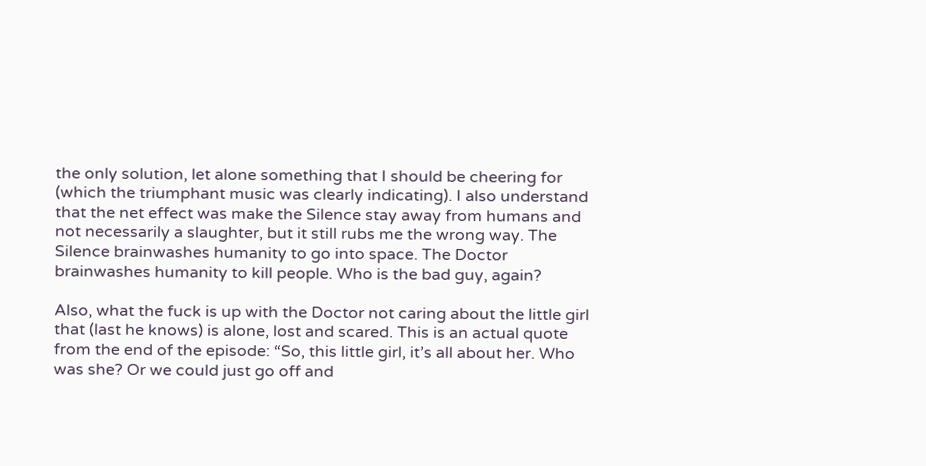the only solution, let alone something that I should be cheering for (which the triumphant music was clearly indicating). I also understand that the net effect was make the Silence stay away from humans and not necessarily a slaughter, but it still rubs me the wrong way. The Silence brainwashes humanity to go into space. The Doctor brainwashes humanity to kill people. Who is the bad guy, again?

Also, what the fuck is up with the Doctor not caring about the little girl that (last he knows) is alone, lost and scared. This is an actual quote from the end of the episode: “So, this little girl, it’s all about her. Who was she? Or we could just go off and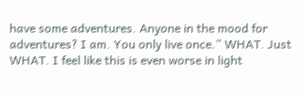have some adventures. Anyone in the mood for adventures? I am. You only live once.” WHAT. Just WHAT. I feel like this is even worse in light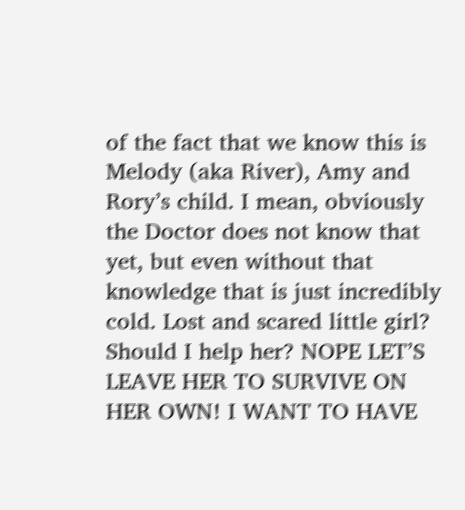of the fact that we know this is Melody (aka River), Amy and Rory’s child. I mean, obviously the Doctor does not know that yet, but even without that knowledge that is just incredibly cold. Lost and scared little girl? Should I help her? NOPE LET’S LEAVE HER TO SURVIVE ON HER OWN! I WANT TO HAVE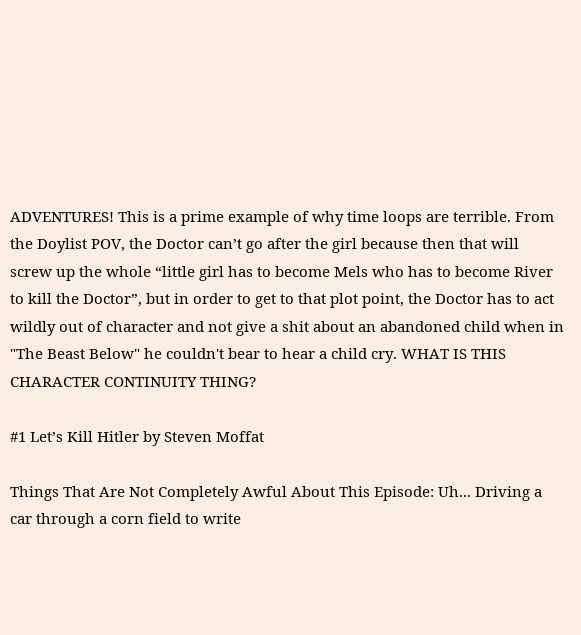ADVENTURES! This is a prime example of why time loops are terrible. From the Doylist POV, the Doctor can’t go after the girl because then that will screw up the whole “little girl has to become Mels who has to become River to kill the Doctor”, but in order to get to that plot point, the Doctor has to act wildly out of character and not give a shit about an abandoned child when in "The Beast Below" he couldn't bear to hear a child cry. WHAT IS THIS CHARACTER CONTINUITY THING?

#1 Let’s Kill Hitler by Steven Moffat

Things That Are Not Completely Awful About This Episode: Uh... Driving a car through a corn field to write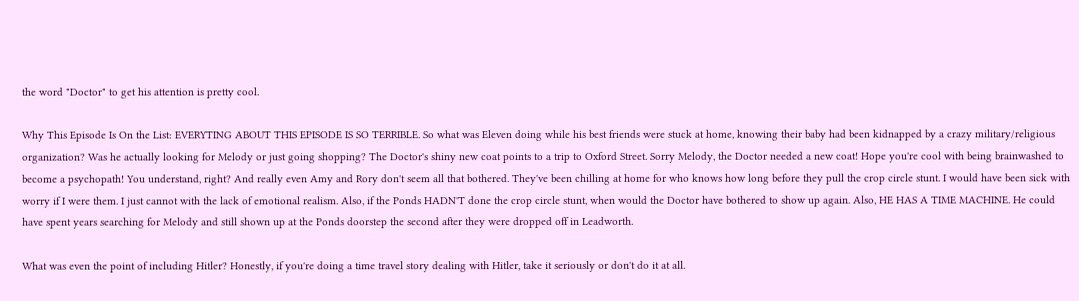the word "Doctor" to get his attention is pretty cool.

Why This Episode Is On the List: EVERYTING ABOUT THIS EPISODE IS SO TERRIBLE. So what was Eleven doing while his best friends were stuck at home, knowing their baby had been kidnapped by a crazy military/religious organization? Was he actually looking for Melody or just going shopping? The Doctor's shiny new coat points to a trip to Oxford Street. Sorry Melody, the Doctor needed a new coat! Hope you're cool with being brainwashed to become a psychopath! You understand, right? And really even Amy and Rory don't seem all that bothered. They've been chilling at home for who knows how long before they pull the crop circle stunt. I would have been sick with worry if I were them. I just cannot with the lack of emotional realism. Also, if the Ponds HADN'T done the crop circle stunt, when would the Doctor have bothered to show up again. Also, HE HAS A TIME MACHINE. He could have spent years searching for Melody and still shown up at the Ponds doorstep the second after they were dropped off in Leadworth.

What was even the point of including Hitler? Honestly, if you're doing a time travel story dealing with Hitler, take it seriously or don't do it at all.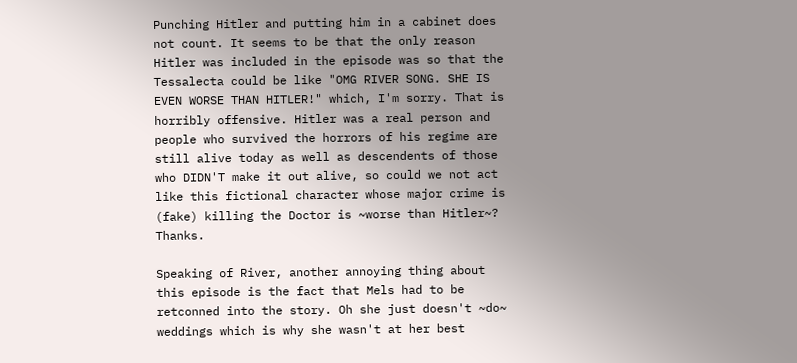Punching Hitler and putting him in a cabinet does not count. It seems to be that the only reason Hitler was included in the episode was so that the Tessalecta could be like "OMG RIVER SONG. SHE IS EVEN WORSE THAN HITLER!" which, I'm sorry. That is horribly offensive. Hitler was a real person and people who survived the horrors of his regime are still alive today as well as descendents of those who DIDN'T make it out alive, so could we not act like this fictional character whose major crime is (fake) killing the Doctor is ~worse than Hitler~? Thanks.

Speaking of River, another annoying thing about this episode is the fact that Mels had to be retconned into the story. Oh she just doesn't ~do~ weddings which is why she wasn't at her best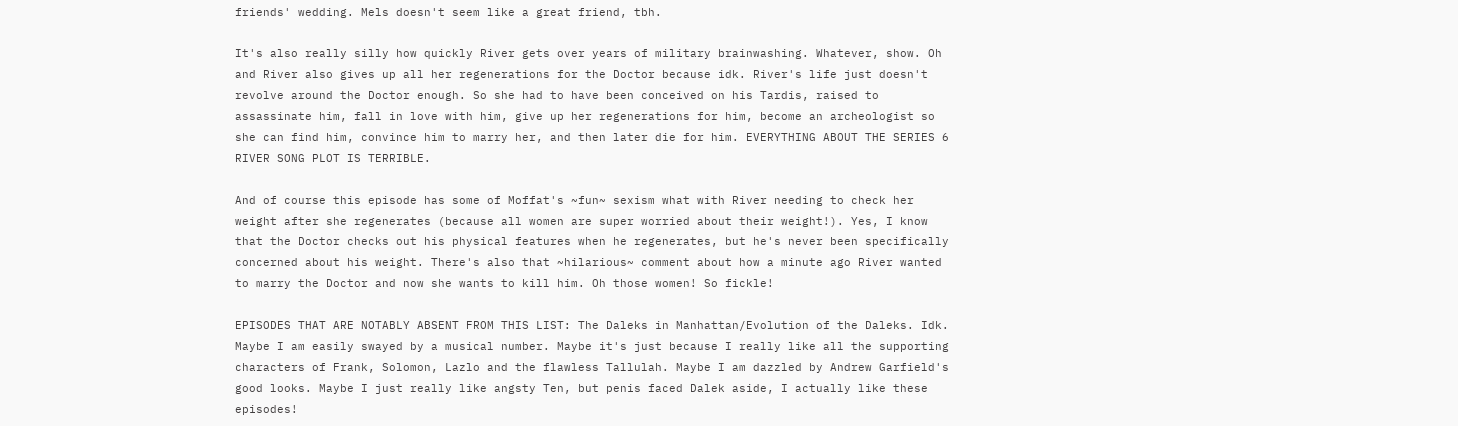friends' wedding. Mels doesn't seem like a great friend, tbh.

It's also really silly how quickly River gets over years of military brainwashing. Whatever, show. Oh and River also gives up all her regenerations for the Doctor because idk. River's life just doesn't revolve around the Doctor enough. So she had to have been conceived on his Tardis, raised to assassinate him, fall in love with him, give up her regenerations for him, become an archeologist so she can find him, convince him to marry her, and then later die for him. EVERYTHING ABOUT THE SERIES 6 RIVER SONG PLOT IS TERRIBLE.

And of course this episode has some of Moffat's ~fun~ sexism what with River needing to check her weight after she regenerates (because all women are super worried about their weight!). Yes, I know that the Doctor checks out his physical features when he regenerates, but he's never been specifically concerned about his weight. There's also that ~hilarious~ comment about how a minute ago River wanted to marry the Doctor and now she wants to kill him. Oh those women! So fickle!

EPISODES THAT ARE NOTABLY ABSENT FROM THIS LIST: The Daleks in Manhattan/Evolution of the Daleks. Idk. Maybe I am easily swayed by a musical number. Maybe it's just because I really like all the supporting characters of Frank, Solomon, Lazlo and the flawless Tallulah. Maybe I am dazzled by Andrew Garfield's good looks. Maybe I just really like angsty Ten, but penis faced Dalek aside, I actually like these episodes!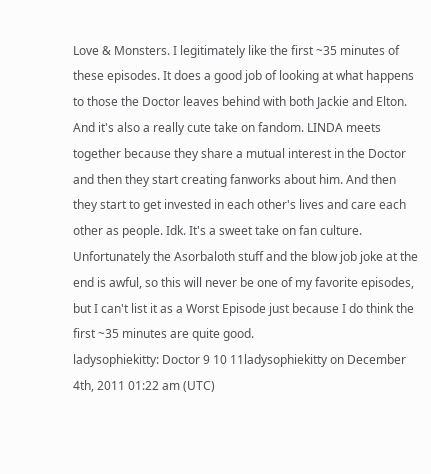Love & Monsters. I legitimately like the first ~35 minutes of these episodes. It does a good job of looking at what happens to those the Doctor leaves behind with both Jackie and Elton. And it's also a really cute take on fandom. LINDA meets together because they share a mutual interest in the Doctor and then they start creating fanworks about him. And then they start to get invested in each other's lives and care each other as people. Idk. It's a sweet take on fan culture. Unfortunately the Asorbaloth stuff and the blow job joke at the end is awful, so this will never be one of my favorite episodes, but I can't list it as a Worst Episode just because I do think the first ~35 minutes are quite good.
ladysophiekitty: Doctor 9 10 11ladysophiekitty on December 4th, 2011 01:22 am (UTC)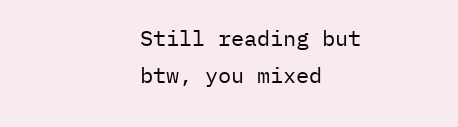Still reading but btw, you mixed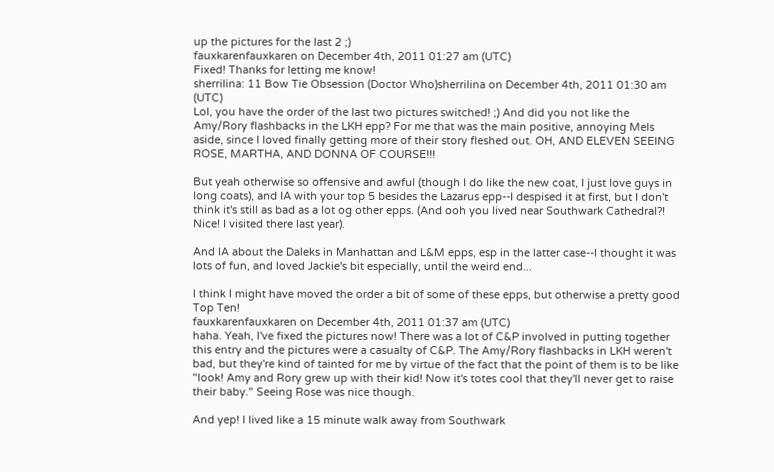up the pictures for the last 2 ;)
fauxkarenfauxkaren on December 4th, 2011 01:27 am (UTC)
Fixed! Thanks for letting me know!
sherrilina: 11 Bow Tie Obsession (Doctor Who)sherrilina on December 4th, 2011 01:30 am (UTC)
Lol, you have the order of the last two pictures switched! ;) And did you not like the Amy/Rory flashbacks in the LKH epp? For me that was the main positive, annoying Mels aside, since I loved finally getting more of their story fleshed out. OH, AND ELEVEN SEEING ROSE, MARTHA, AND DONNA OF COURSE!!!

But yeah otherwise so offensive and awful (though I do like the new coat, I just love guys in long coats), and IA with your top 5 besides the Lazarus epp--I despised it at first, but I don't think it's still as bad as a lot og other epps. (And ooh you lived near Southwark Cathedral?! Nice! I visited there last year).

And IA about the Daleks in Manhattan and L&M epps, esp in the latter case--I thought it was lots of fun, and loved Jackie's bit especially, until the weird end...

I think I might have moved the order a bit of some of these epps, but otherwise a pretty good Top Ten!
fauxkarenfauxkaren on December 4th, 2011 01:37 am (UTC)
haha. Yeah, I've fixed the pictures now! There was a lot of C&P involved in putting together this entry and the pictures were a casualty of C&P. The Amy/Rory flashbacks in LKH weren't bad, but they're kind of tainted for me by virtue of the fact that the point of them is to be like "look! Amy and Rory grew up with their kid! Now it's totes cool that they'll never get to raise their baby." Seeing Rose was nice though.

And yep! I lived like a 15 minute walk away from Southwark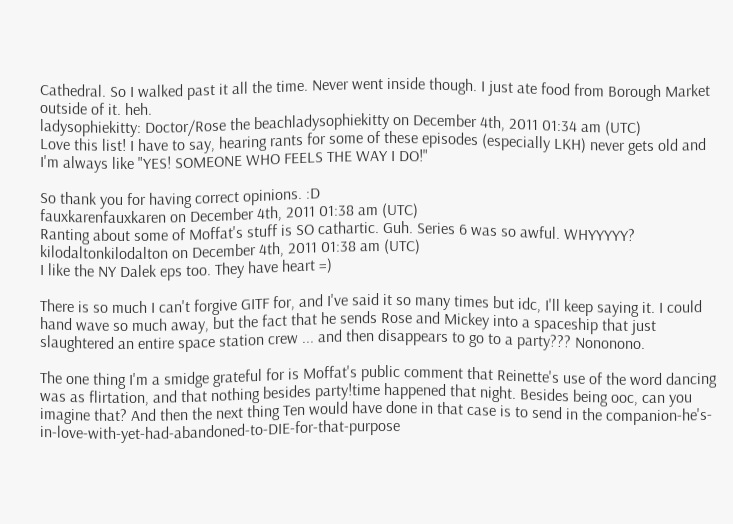Cathedral. So I walked past it all the time. Never went inside though. I just ate food from Borough Market outside of it. heh.
ladysophiekitty: Doctor/Rose the beachladysophiekitty on December 4th, 2011 01:34 am (UTC)
Love this list! I have to say, hearing rants for some of these episodes (especially LKH) never gets old and I'm always like "YES! SOMEONE WHO FEELS THE WAY I DO!"

So thank you for having correct opinions. :D
fauxkarenfauxkaren on December 4th, 2011 01:38 am (UTC)
Ranting about some of Moffat's stuff is SO cathartic. Guh. Series 6 was so awful. WHYYYYY?
kilodaltonkilodalton on December 4th, 2011 01:38 am (UTC)
I like the NY Dalek eps too. They have heart =)

There is so much I can't forgive GITF for, and I've said it so many times but idc, I'll keep saying it. I could hand wave so much away, but the fact that he sends Rose and Mickey into a spaceship that just slaughtered an entire space station crew ... and then disappears to go to a party??? Nononono.

The one thing I'm a smidge grateful for is Moffat's public comment that Reinette's use of the word dancing was as flirtation, and that nothing besides party!time happened that night. Besides being ooc, can you imagine that? And then the next thing Ten would have done in that case is to send in the companion-he's-in-love-with-yet-had-abandoned-to-DIE-for-that-purpose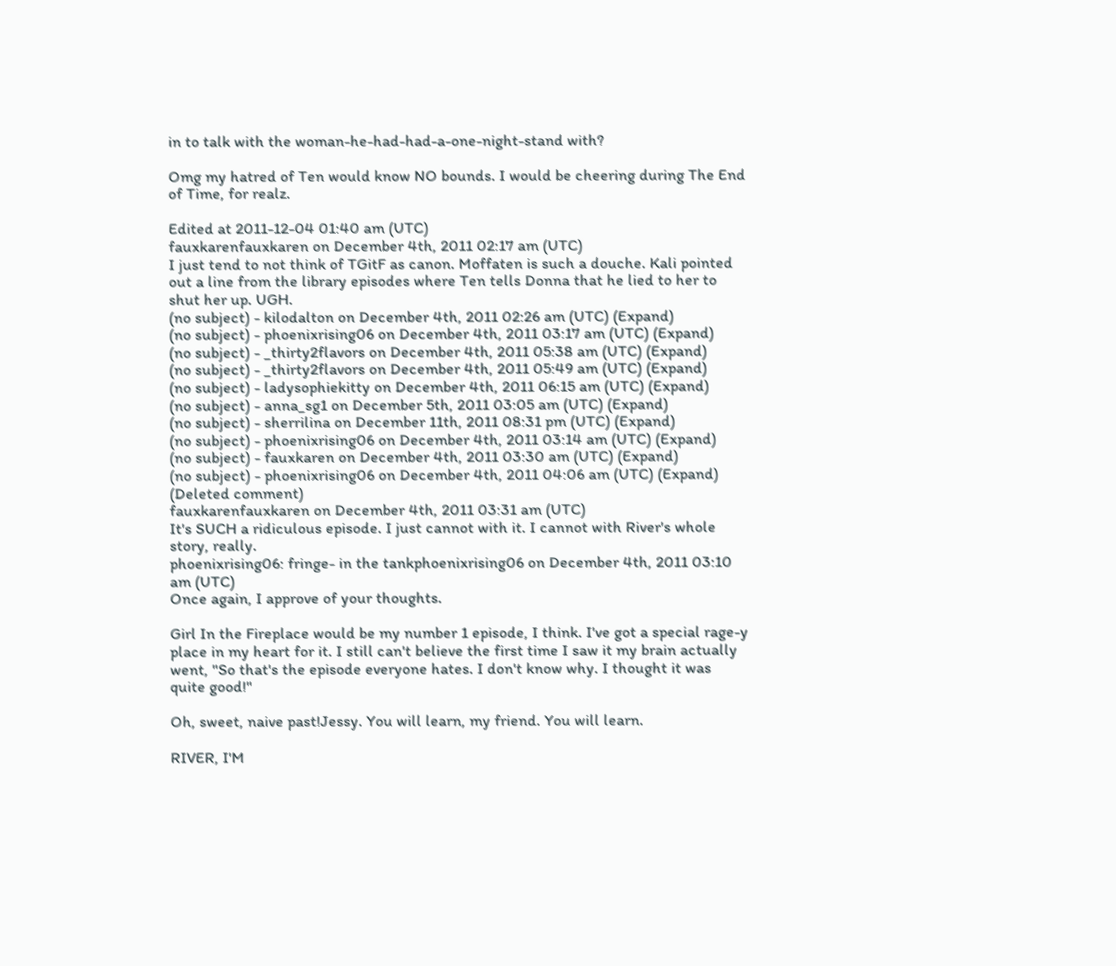in to talk with the woman-he-had-had-a-one-night-stand with?

Omg my hatred of Ten would know NO bounds. I would be cheering during The End of Time, for realz.

Edited at 2011-12-04 01:40 am (UTC)
fauxkarenfauxkaren on December 4th, 2011 02:17 am (UTC)
I just tend to not think of TGitF as canon. Moffaten is such a douche. Kali pointed out a line from the library episodes where Ten tells Donna that he lied to her to shut her up. UGH.
(no subject) - kilodalton on December 4th, 2011 02:26 am (UTC) (Expand)
(no subject) - phoenixrising06 on December 4th, 2011 03:17 am (UTC) (Expand)
(no subject) - _thirty2flavors on December 4th, 2011 05:38 am (UTC) (Expand)
(no subject) - _thirty2flavors on December 4th, 2011 05:49 am (UTC) (Expand)
(no subject) - ladysophiekitty on December 4th, 2011 06:15 am (UTC) (Expand)
(no subject) - anna_sg1 on December 5th, 2011 03:05 am (UTC) (Expand)
(no subject) - sherrilina on December 11th, 2011 08:31 pm (UTC) (Expand)
(no subject) - phoenixrising06 on December 4th, 2011 03:14 am (UTC) (Expand)
(no subject) - fauxkaren on December 4th, 2011 03:30 am (UTC) (Expand)
(no subject) - phoenixrising06 on December 4th, 2011 04:06 am (UTC) (Expand)
(Deleted comment)
fauxkarenfauxkaren on December 4th, 2011 03:31 am (UTC)
It's SUCH a ridiculous episode. I just cannot with it. I cannot with River's whole story, really.
phoenixrising06: fringe- in the tankphoenixrising06 on December 4th, 2011 03:10 am (UTC)
Once again, I approve of your thoughts.

Girl In the Fireplace would be my number 1 episode, I think. I've got a special rage-y place in my heart for it. I still can't believe the first time I saw it my brain actually went, "So that's the episode everyone hates. I don't know why. I thought it was quite good!"

Oh, sweet, naive past!Jessy. You will learn, my friend. You will learn.

RIVER, I'M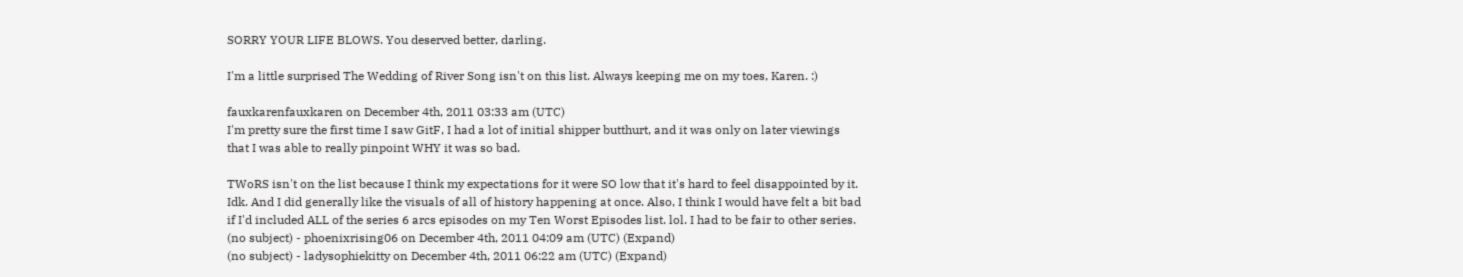SORRY YOUR LIFE BLOWS. You deserved better, darling.

I'm a little surprised The Wedding of River Song isn't on this list. Always keeping me on my toes, Karen. :)

fauxkarenfauxkaren on December 4th, 2011 03:33 am (UTC)
I'm pretty sure the first time I saw GitF, I had a lot of initial shipper butthurt, and it was only on later viewings that I was able to really pinpoint WHY it was so bad.

TWoRS isn't on the list because I think my expectations for it were SO low that it's hard to feel disappointed by it. Idk. And I did generally like the visuals of all of history happening at once. Also, I think I would have felt a bit bad if I'd included ALL of the series 6 arcs episodes on my Ten Worst Episodes list. lol. I had to be fair to other series.
(no subject) - phoenixrising06 on December 4th, 2011 04:09 am (UTC) (Expand)
(no subject) - ladysophiekitty on December 4th, 2011 06:22 am (UTC) (Expand)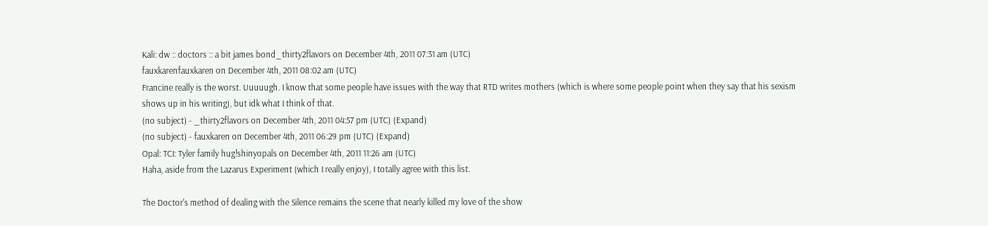Kali: dw :: doctors :: a bit james bond_thirty2flavors on December 4th, 2011 07:31 am (UTC)
fauxkarenfauxkaren on December 4th, 2011 08:02 am (UTC)
Francine really is the worst. Uuuuugh. I know that some people have issues with the way that RTD writes mothers (which is where some people point when they say that his sexism shows up in his writing), but idk what I think of that.
(no subject) - _thirty2flavors on December 4th, 2011 04:57 pm (UTC) (Expand)
(no subject) - fauxkaren on December 4th, 2011 06:29 pm (UTC) (Expand)
Opal: TCI: Tyler family hug!shinyopals on December 4th, 2011 11:26 am (UTC)
Haha, aside from the Lazarus Experiment (which I really enjoy), I totally agree with this list.

The Doctor's method of dealing with the Silence remains the scene that nearly killed my love of the show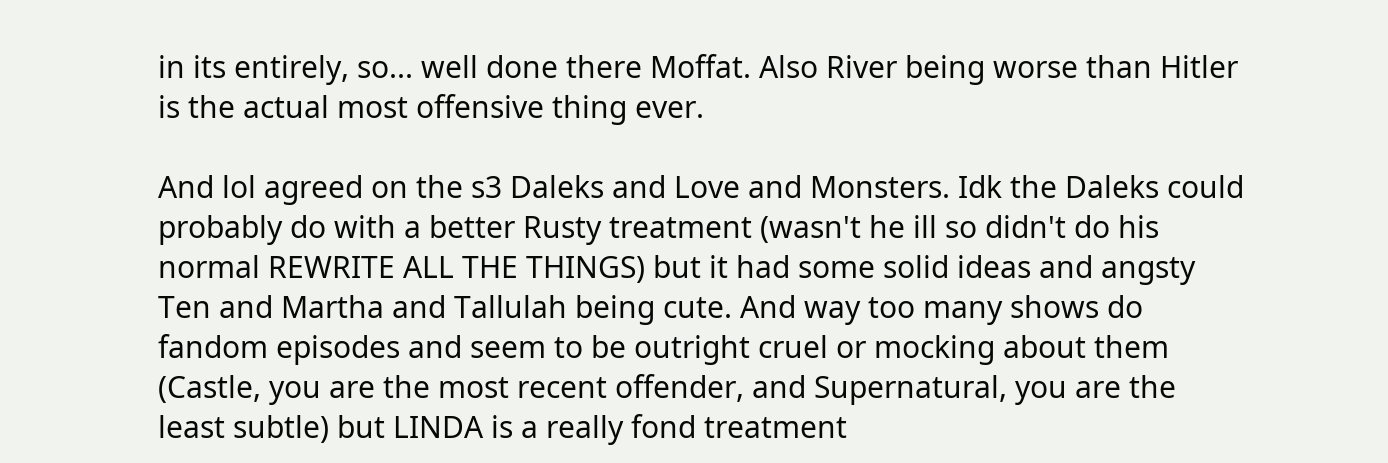in its entirely, so... well done there Moffat. Also River being worse than Hitler is the actual most offensive thing ever.

And lol agreed on the s3 Daleks and Love and Monsters. Idk the Daleks could probably do with a better Rusty treatment (wasn't he ill so didn't do his normal REWRITE ALL THE THINGS) but it had some solid ideas and angsty Ten and Martha and Tallulah being cute. And way too many shows do fandom episodes and seem to be outright cruel or mocking about them (Castle, you are the most recent offender, and Supernatural, you are the least subtle) but LINDA is a really fond treatment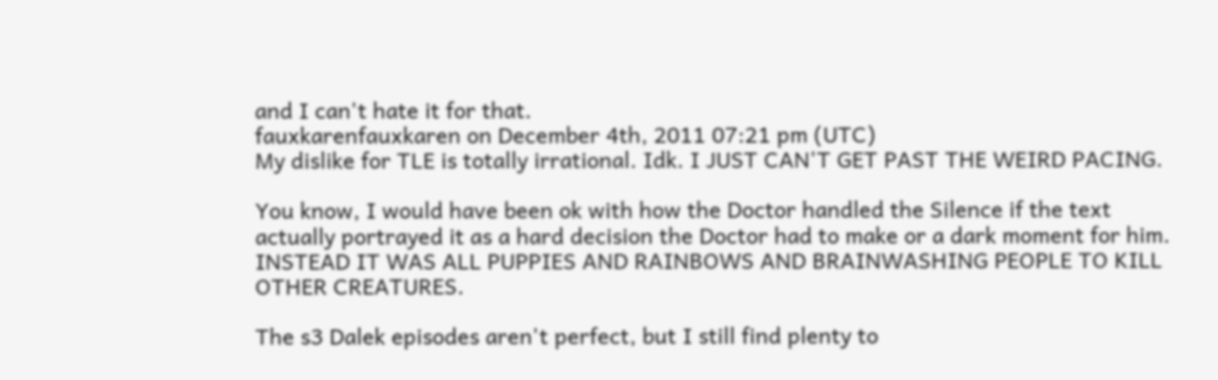and I can't hate it for that.
fauxkarenfauxkaren on December 4th, 2011 07:21 pm (UTC)
My dislike for TLE is totally irrational. Idk. I JUST CAN'T GET PAST THE WEIRD PACING.

You know, I would have been ok with how the Doctor handled the Silence if the text actually portrayed it as a hard decision the Doctor had to make or a dark moment for him. INSTEAD IT WAS ALL PUPPIES AND RAINBOWS AND BRAINWASHING PEOPLE TO KILL OTHER CREATURES.

The s3 Dalek episodes aren't perfect, but I still find plenty to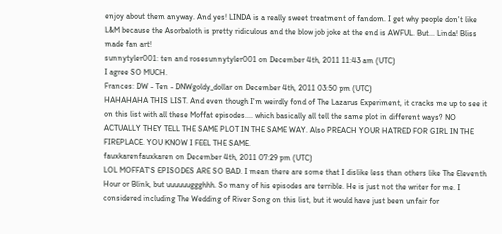enjoy about them anyway. And yes! LINDA is a really sweet treatment of fandom. I get why people don't like L&M because the Asorbaloth is pretty ridiculous and the blow job joke at the end is AWFUL. But... Linda! Bliss made fan art!
sunnytyler001: ten and rosesunnytyler001 on December 4th, 2011 11:43 am (UTC)
I agree SO MUCH.
Frances: DW - Ten - DNWgoldy_dollar on December 4th, 2011 03:50 pm (UTC)
HAHAHAHA THIS LIST. And even though I'm weirdly fond of The Lazarus Experiment, it cracks me up to see it on this list with all these Moffat episodes.... which basically all tell the same plot in different ways? NO ACTUALLY THEY TELL THE SAME PLOT IN THE SAME WAY. Also PREACH YOUR HATRED FOR GIRL IN THE FIREPLACE. YOU KNOW I FEEL THE SAME.
fauxkarenfauxkaren on December 4th, 2011 07:29 pm (UTC)
LOL MOFFAT'S EPISODES ARE SO BAD. I mean there are some that I dislike less than others like The Eleventh Hour or Blink, but uuuuuuggghhh. So many of his episodes are terrible. He is just not the writer for me. I considered including The Wedding of River Song on this list, but it would have just been unfair for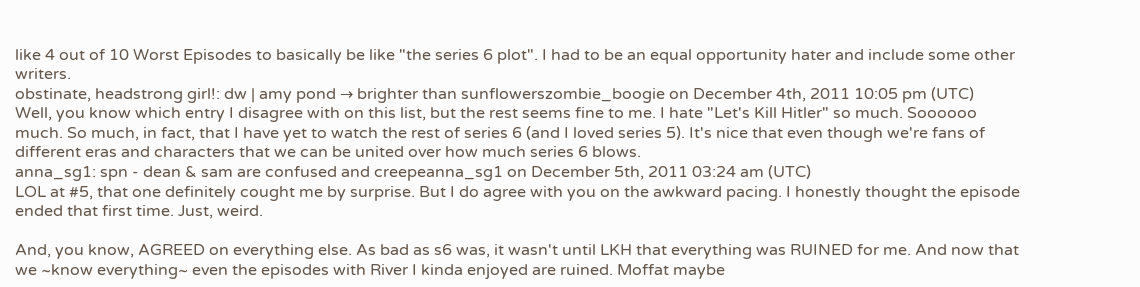like 4 out of 10 Worst Episodes to basically be like "the series 6 plot". I had to be an equal opportunity hater and include some other writers.
obstinate, headstrong girl!: dw | amy pond → brighter than sunflowerszombie_boogie on December 4th, 2011 10:05 pm (UTC)
Well, you know which entry I disagree with on this list, but the rest seems fine to me. I hate "Let's Kill Hitler" so much. Soooooo much. So much, in fact, that I have yet to watch the rest of series 6 (and I loved series 5). It's nice that even though we're fans of different eras and characters that we can be united over how much series 6 blows.
anna_sg1: spn - dean & sam are confused and creepeanna_sg1 on December 5th, 2011 03:24 am (UTC)
LOL at #5, that one definitely cought me by surprise. But I do agree with you on the awkward pacing. I honestly thought the episode ended that first time. Just, weird.

And, you know, AGREED on everything else. As bad as s6 was, it wasn't until LKH that everything was RUINED for me. And now that we ~know everything~ even the episodes with River I kinda enjoyed are ruined. Moffat maybe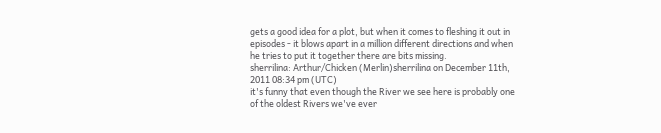gets a good idea for a plot, but when it comes to fleshing it out in episodes - it blows apart in a million different directions and when he tries to put it together there are bits missing.
sherrilina: Arthur/Chicken (Merlin)sherrilina on December 11th, 2011 08:34 pm (UTC)
it's funny that even though the River we see here is probably one of the oldest Rivers we've ever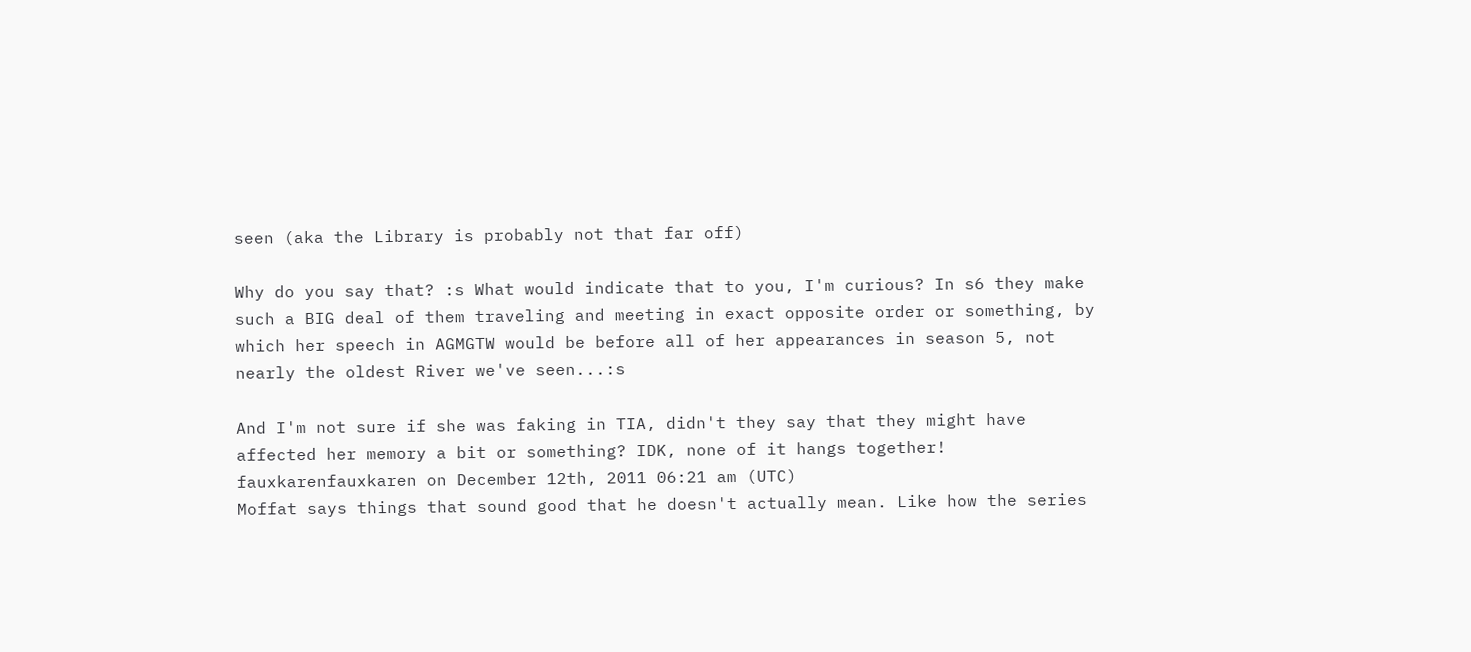seen (aka the Library is probably not that far off)

Why do you say that? :s What would indicate that to you, I'm curious? In s6 they make such a BIG deal of them traveling and meeting in exact opposite order or something, by which her speech in AGMGTW would be before all of her appearances in season 5, not nearly the oldest River we've seen...:s

And I'm not sure if she was faking in TIA, didn't they say that they might have affected her memory a bit or something? IDK, none of it hangs together!
fauxkarenfauxkaren on December 12th, 2011 06:21 am (UTC)
Moffat says things that sound good that he doesn't actually mean. Like how the series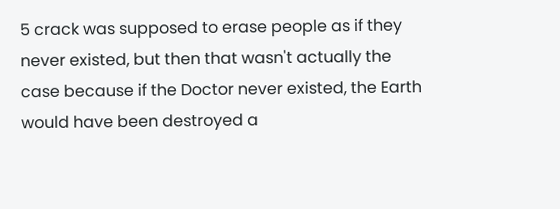5 crack was supposed to erase people as if they never existed, but then that wasn't actually the case because if the Doctor never existed, the Earth would have been destroyed a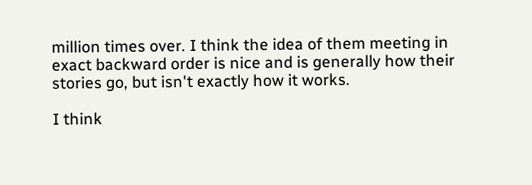million times over. I think the idea of them meeting in exact backward order is nice and is generally how their stories go, but isn't exactly how it works.

I think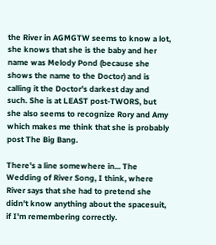the River in AGMGTW seems to know a lot, she knows that she is the baby and her name was Melody Pond (because she shows the name to the Doctor) and is calling it the Doctor's darkest day and such. She is at LEAST post-TWORS, but she also seems to recognize Rory and Amy which makes me think that she is probably post The Big Bang.

There's a line somewhere in... The Wedding of River Song, I think, where River says that she had to pretend she didn't know anything about the spacesuit, if I'm remembering correctly.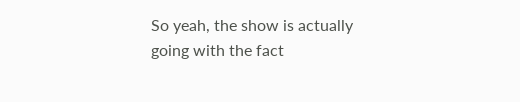So yeah, the show is actually going with the fact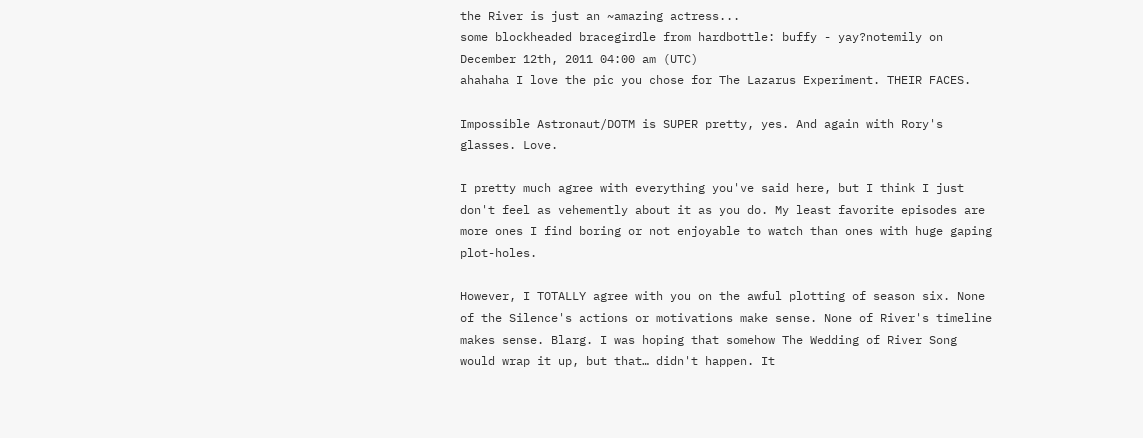the River is just an ~amazing actress...
some blockheaded bracegirdle from hardbottle: buffy - yay?notemily on December 12th, 2011 04:00 am (UTC)
ahahaha I love the pic you chose for The Lazarus Experiment. THEIR FACES.

Impossible Astronaut/DOTM is SUPER pretty, yes. And again with Rory's glasses. Love.

I pretty much agree with everything you've said here, but I think I just don't feel as vehemently about it as you do. My least favorite episodes are more ones I find boring or not enjoyable to watch than ones with huge gaping plot-holes.

However, I TOTALLY agree with you on the awful plotting of season six. None of the Silence's actions or motivations make sense. None of River's timeline makes sense. Blarg. I was hoping that somehow The Wedding of River Song would wrap it up, but that… didn't happen. It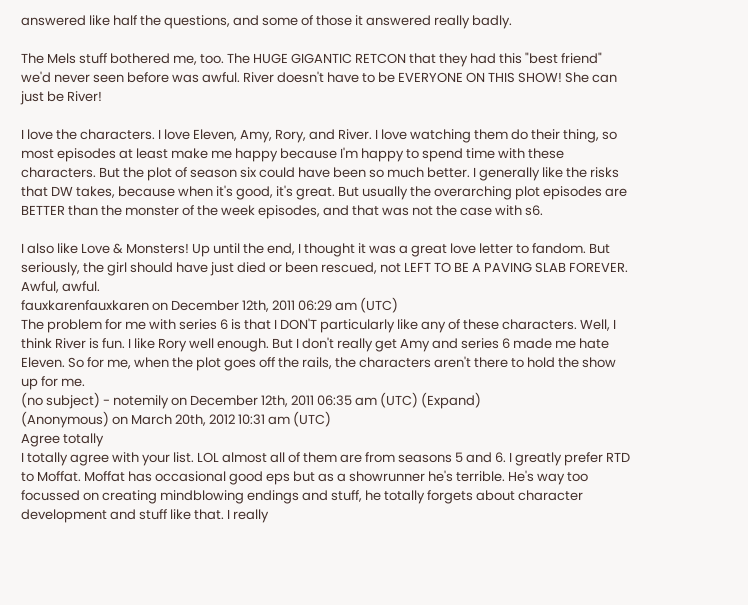answered like half the questions, and some of those it answered really badly.

The Mels stuff bothered me, too. The HUGE GIGANTIC RETCON that they had this "best friend" we'd never seen before was awful. River doesn't have to be EVERYONE ON THIS SHOW! She can just be River!

I love the characters. I love Eleven, Amy, Rory, and River. I love watching them do their thing, so most episodes at least make me happy because I'm happy to spend time with these characters. But the plot of season six could have been so much better. I generally like the risks that DW takes, because when it's good, it's great. But usually the overarching plot episodes are BETTER than the monster of the week episodes, and that was not the case with s6.

I also like Love & Monsters! Up until the end, I thought it was a great love letter to fandom. But seriously, the girl should have just died or been rescued, not LEFT TO BE A PAVING SLAB FOREVER. Awful, awful.
fauxkarenfauxkaren on December 12th, 2011 06:29 am (UTC)
The problem for me with series 6 is that I DON'T particularly like any of these characters. Well, I think River is fun. I like Rory well enough. But I don't really get Amy and series 6 made me hate Eleven. So for me, when the plot goes off the rails, the characters aren't there to hold the show up for me.
(no subject) - notemily on December 12th, 2011 06:35 am (UTC) (Expand)
(Anonymous) on March 20th, 2012 10:31 am (UTC)
Agree totally
I totally agree with your list. LOL almost all of them are from seasons 5 and 6. I greatly prefer RTD to Moffat. Moffat has occasional good eps but as a showrunner he's terrible. He's way too focussed on creating mindblowing endings and stuff, he totally forgets about character development and stuff like that. I really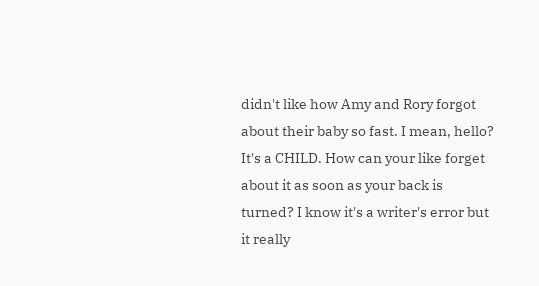didn't like how Amy and Rory forgot about their baby so fast. I mean, hello? It's a CHILD. How can your like forget about it as soon as your back is turned? I know it's a writer's error but it really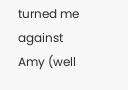turned me against Amy (well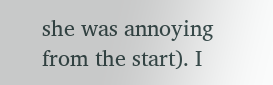she was annoying from the start). I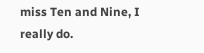miss Ten and Nine, I really do.